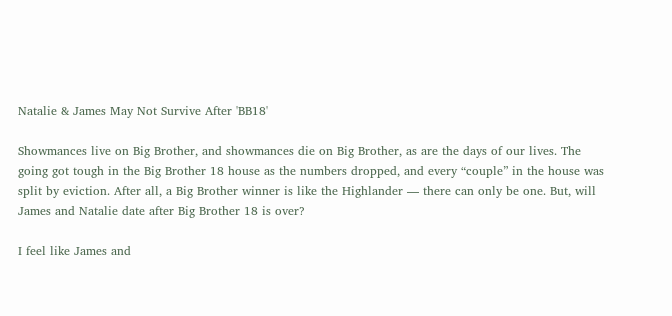Natalie & James May Not Survive After 'BB18'

Showmances live on Big Brother, and showmances die on Big Brother, as are the days of our lives. The going got tough in the Big Brother 18 house as the numbers dropped, and every “couple” in the house was split by eviction. After all, a Big Brother winner is like the Highlander — there can only be one. But, will James and Natalie date after Big Brother 18 is over?

I feel like James and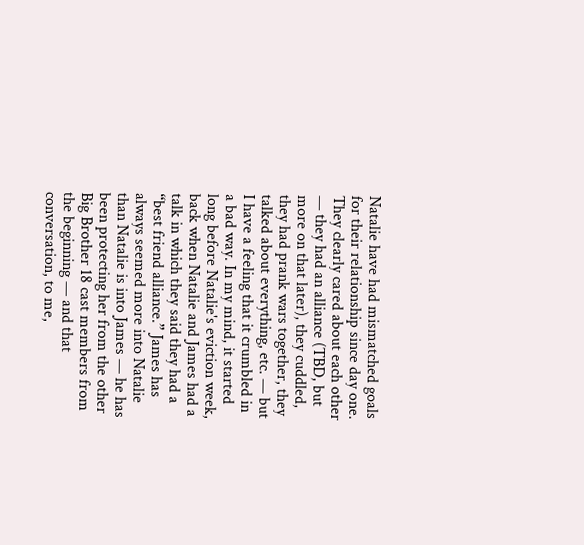Natalie have had mismatched goals for their relationship since day one. They clearly cared about each other — they had an alliance (TBD, but more on that later), they cuddled, they had prank wars together, they talked about everything, etc. — but I have a feeling that it crumbled in a bad way. In my mind, it started long before Natalie's eviction week, back when Natalie and James had a talk in which they said they had a “best friend alliance.” James has always seemed more into Natalie than Natalie is into James — he has been protecting her from the other Big Brother 18 cast members from the beginning — and that conversation, to me,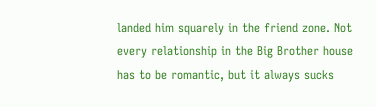landed him squarely in the friend zone. Not every relationship in the Big Brother house has to be romantic, but it always sucks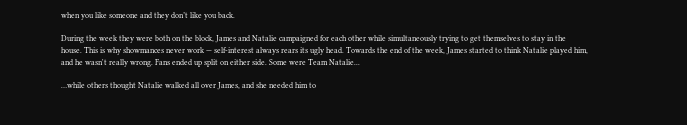when you like someone and they don’t like you back.

During the week they were both on the block, James and Natalie campaigned for each other while simultaneously trying to get themselves to stay in the house. This is why showmances never work — self-interest always rears its ugly head. Towards the end of the week, James started to think Natalie played him, and he wasn't really wrong. Fans ended up split on either side. Some were Team Natalie...

…while others thought Natalie walked all over James, and she needed him to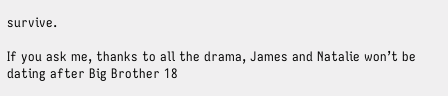survive.

If you ask me, thanks to all the drama, James and Natalie won’t be dating after Big Brother 18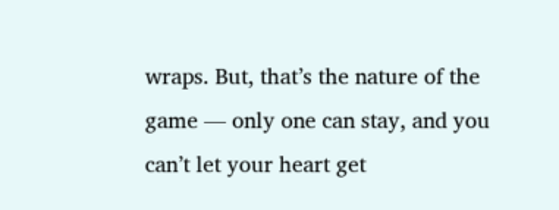wraps. But, that’s the nature of the game — only one can stay, and you can’t let your heart get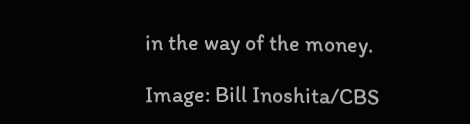in the way of the money.

Image: Bill Inoshita/CBS